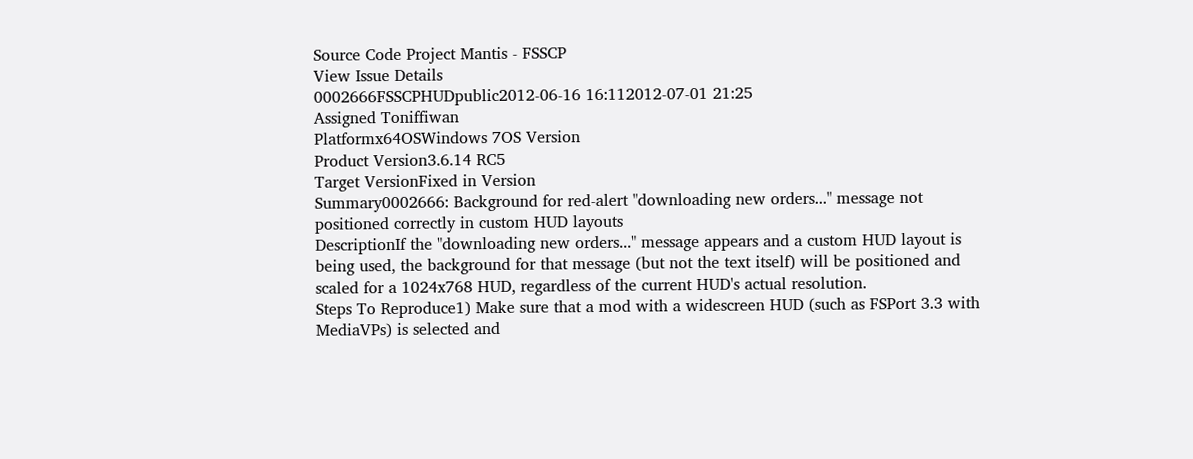Source Code Project Mantis - FSSCP
View Issue Details
0002666FSSCPHUDpublic2012-06-16 16:112012-07-01 21:25
Assigned Toniffiwan
Platformx64OSWindows 7OS Version
Product Version3.6.14 RC5
Target VersionFixed in Version
Summary0002666: Background for red-alert "downloading new orders..." message not positioned correctly in custom HUD layouts
DescriptionIf the "downloading new orders..." message appears and a custom HUD layout is being used, the background for that message (but not the text itself) will be positioned and scaled for a 1024x768 HUD, regardless of the current HUD's actual resolution.
Steps To Reproduce1) Make sure that a mod with a widescreen HUD (such as FSPort 3.3 with MediaVPs) is selected and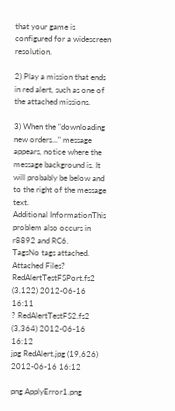that your game is configured for a widescreen resolution.

2) Play a mission that ends in red alert, such as one of the attached missions.

3) When the "downloading new orders..." message appears, notice where the message background is. It will probably be below and to the right of the message text.
Additional InformationThis problem also occurs in r8892 and RC6.
TagsNo tags attached.
Attached Files? RedAlertTestFSPort.fs2 (3,122) 2012-06-16 16:11
? RedAlertTestFS2.fs2 (3,364) 2012-06-16 16:12
jpg RedAlert.jpg (19,626) 2012-06-16 16:12

png ApplyError1.png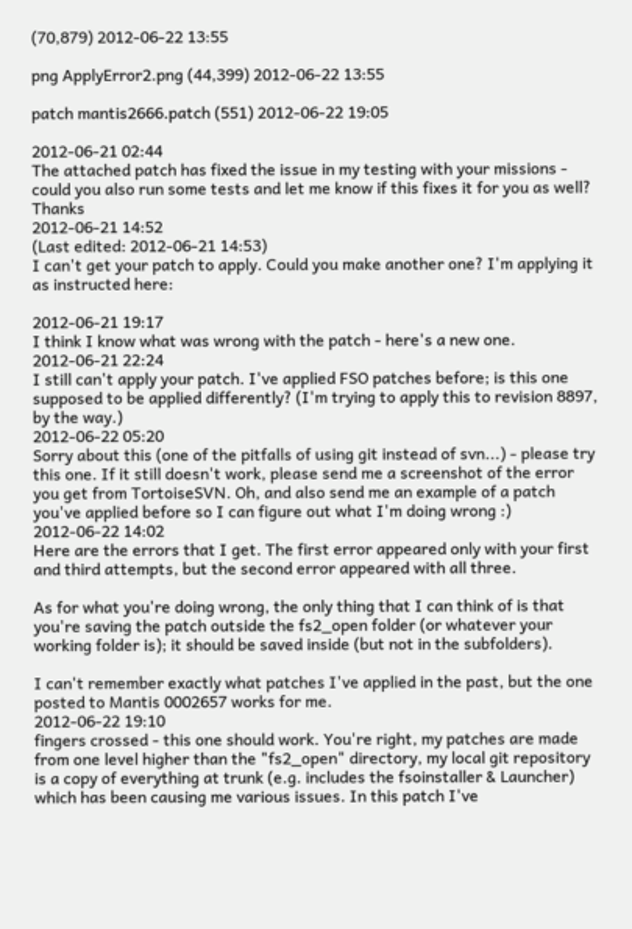(70,879) 2012-06-22 13:55

png ApplyError2.png (44,399) 2012-06-22 13:55

patch mantis2666.patch (551) 2012-06-22 19:05

2012-06-21 02:44
The attached patch has fixed the issue in my testing with your missions - could you also run some tests and let me know if this fixes it for you as well? Thanks
2012-06-21 14:52
(Last edited: 2012-06-21 14:53)
I can't get your patch to apply. Could you make another one? I'm applying it as instructed here:

2012-06-21 19:17
I think I know what was wrong with the patch - here's a new one.
2012-06-21 22:24
I still can't apply your patch. I've applied FSO patches before; is this one supposed to be applied differently? (I'm trying to apply this to revision 8897, by the way.)
2012-06-22 05:20
Sorry about this (one of the pitfalls of using git instead of svn...) - please try this one. If it still doesn't work, please send me a screenshot of the error you get from TortoiseSVN. Oh, and also send me an example of a patch you've applied before so I can figure out what I'm doing wrong :)
2012-06-22 14:02
Here are the errors that I get. The first error appeared only with your first and third attempts, but the second error appeared with all three.

As for what you're doing wrong, the only thing that I can think of is that you're saving the patch outside the fs2_open folder (or whatever your working folder is); it should be saved inside (but not in the subfolders).

I can't remember exactly what patches I've applied in the past, but the one posted to Mantis 0002657 works for me.
2012-06-22 19:10
fingers crossed - this one should work. You're right, my patches are made from one level higher than the "fs2_open" directory, my local git repository is a copy of everything at trunk (e.g. includes the fsoinstaller & Launcher) which has been causing me various issues. In this patch I've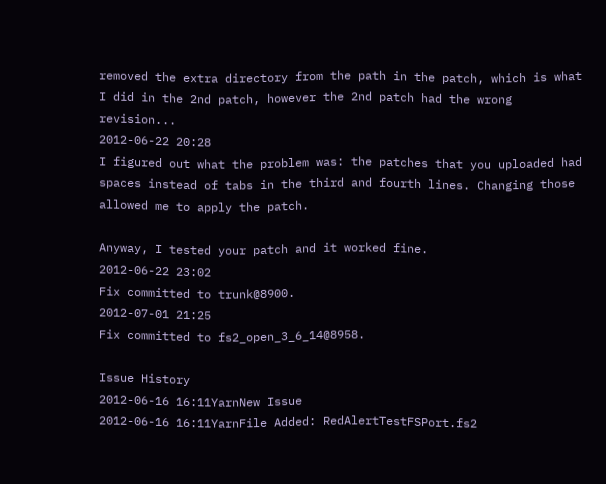removed the extra directory from the path in the patch, which is what I did in the 2nd patch, however the 2nd patch had the wrong revision...
2012-06-22 20:28
I figured out what the problem was: the patches that you uploaded had spaces instead of tabs in the third and fourth lines. Changing those allowed me to apply the patch.

Anyway, I tested your patch and it worked fine.
2012-06-22 23:02
Fix committed to trunk@8900.
2012-07-01 21:25
Fix committed to fs2_open_3_6_14@8958.

Issue History
2012-06-16 16:11YarnNew Issue
2012-06-16 16:11YarnFile Added: RedAlertTestFSPort.fs2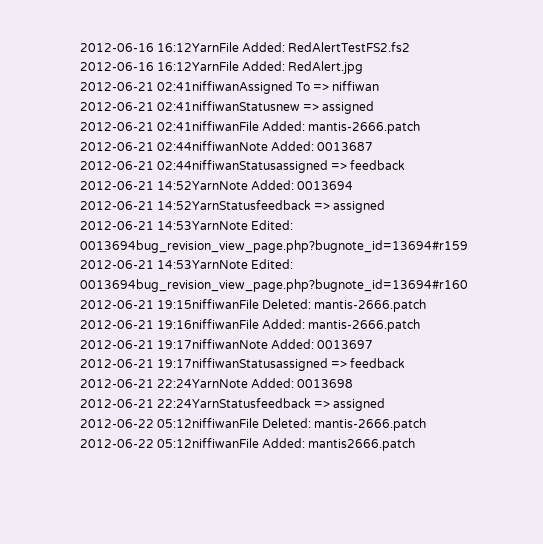2012-06-16 16:12YarnFile Added: RedAlertTestFS2.fs2
2012-06-16 16:12YarnFile Added: RedAlert.jpg
2012-06-21 02:41niffiwanAssigned To => niffiwan
2012-06-21 02:41niffiwanStatusnew => assigned
2012-06-21 02:41niffiwanFile Added: mantis-2666.patch
2012-06-21 02:44niffiwanNote Added: 0013687
2012-06-21 02:44niffiwanStatusassigned => feedback
2012-06-21 14:52YarnNote Added: 0013694
2012-06-21 14:52YarnStatusfeedback => assigned
2012-06-21 14:53YarnNote Edited: 0013694bug_revision_view_page.php?bugnote_id=13694#r159
2012-06-21 14:53YarnNote Edited: 0013694bug_revision_view_page.php?bugnote_id=13694#r160
2012-06-21 19:15niffiwanFile Deleted: mantis-2666.patch
2012-06-21 19:16niffiwanFile Added: mantis-2666.patch
2012-06-21 19:17niffiwanNote Added: 0013697
2012-06-21 19:17niffiwanStatusassigned => feedback
2012-06-21 22:24YarnNote Added: 0013698
2012-06-21 22:24YarnStatusfeedback => assigned
2012-06-22 05:12niffiwanFile Deleted: mantis-2666.patch
2012-06-22 05:12niffiwanFile Added: mantis2666.patch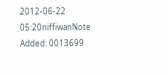2012-06-22 05:20niffiwanNote Added: 0013699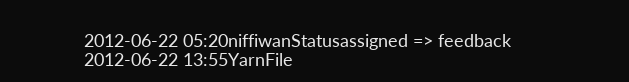2012-06-22 05:20niffiwanStatusassigned => feedback
2012-06-22 13:55YarnFile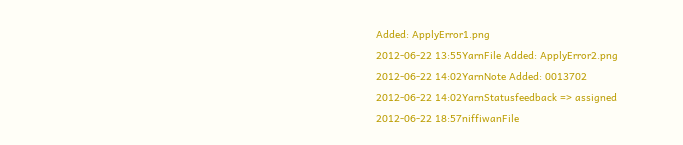Added: ApplyError1.png
2012-06-22 13:55YarnFile Added: ApplyError2.png
2012-06-22 14:02YarnNote Added: 0013702
2012-06-22 14:02YarnStatusfeedback => assigned
2012-06-22 18:57niffiwanFile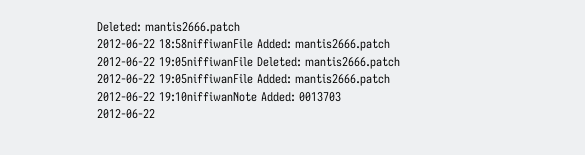Deleted: mantis2666.patch
2012-06-22 18:58niffiwanFile Added: mantis2666.patch
2012-06-22 19:05niffiwanFile Deleted: mantis2666.patch
2012-06-22 19:05niffiwanFile Added: mantis2666.patch
2012-06-22 19:10niffiwanNote Added: 0013703
2012-06-22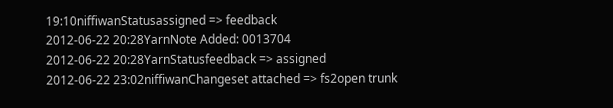19:10niffiwanStatusassigned => feedback
2012-06-22 20:28YarnNote Added: 0013704
2012-06-22 20:28YarnStatusfeedback => assigned
2012-06-22 23:02niffiwanChangeset attached => fs2open trunk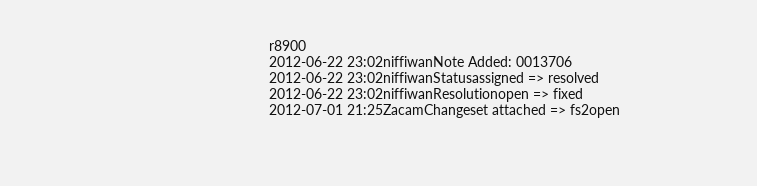r8900
2012-06-22 23:02niffiwanNote Added: 0013706
2012-06-22 23:02niffiwanStatusassigned => resolved
2012-06-22 23:02niffiwanResolutionopen => fixed
2012-07-01 21:25ZacamChangeset attached => fs2open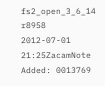fs2_open_3_6_14 r8958
2012-07-01 21:25ZacamNote Added: 0013769